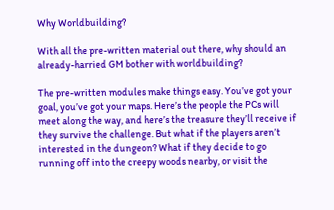Why Worldbuilding?

With all the pre-written material out there, why should an already-harried GM bother with worldbuilding?

The pre-written modules make things easy. You’ve got your goal, you’ve got your maps. Here’s the people the PCs will meet along the way, and here’s the treasure they’ll receive if they survive the challenge. But what if the players aren’t interested in the dungeon? What if they decide to go running off into the creepy woods nearby, or visit the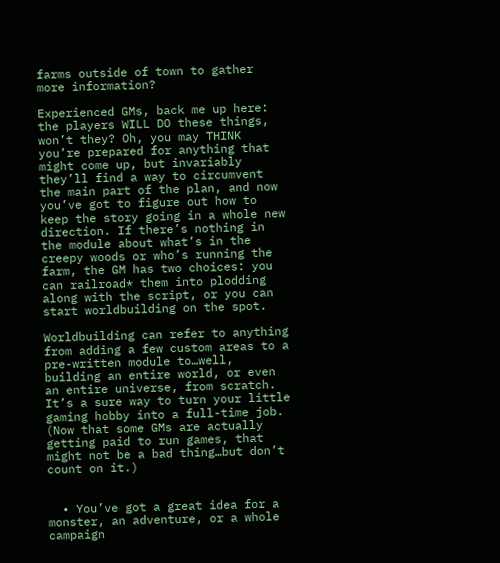farms outside of town to gather more information?

Experienced GMs, back me up here: the players WILL DO these things, won’t they? Oh, you may THINK you’re prepared for anything that might come up, but invariably they’ll find a way to circumvent the main part of the plan, and now you’ve got to figure out how to keep the story going in a whole new direction. If there’s nothing in the module about what’s in the creepy woods or who’s running the farm, the GM has two choices: you can railroad* them into plodding along with the script, or you can start worldbuilding on the spot.

Worldbuilding can refer to anything from adding a few custom areas to a pre-written module to…well, building an entire world, or even an entire universe, from scratch. It’s a sure way to turn your little gaming hobby into a full-time job. (Now that some GMs are actually getting paid to run games, that might not be a bad thing…but don’t count on it.)


  • You’ve got a great idea for a monster, an adventure, or a whole campaign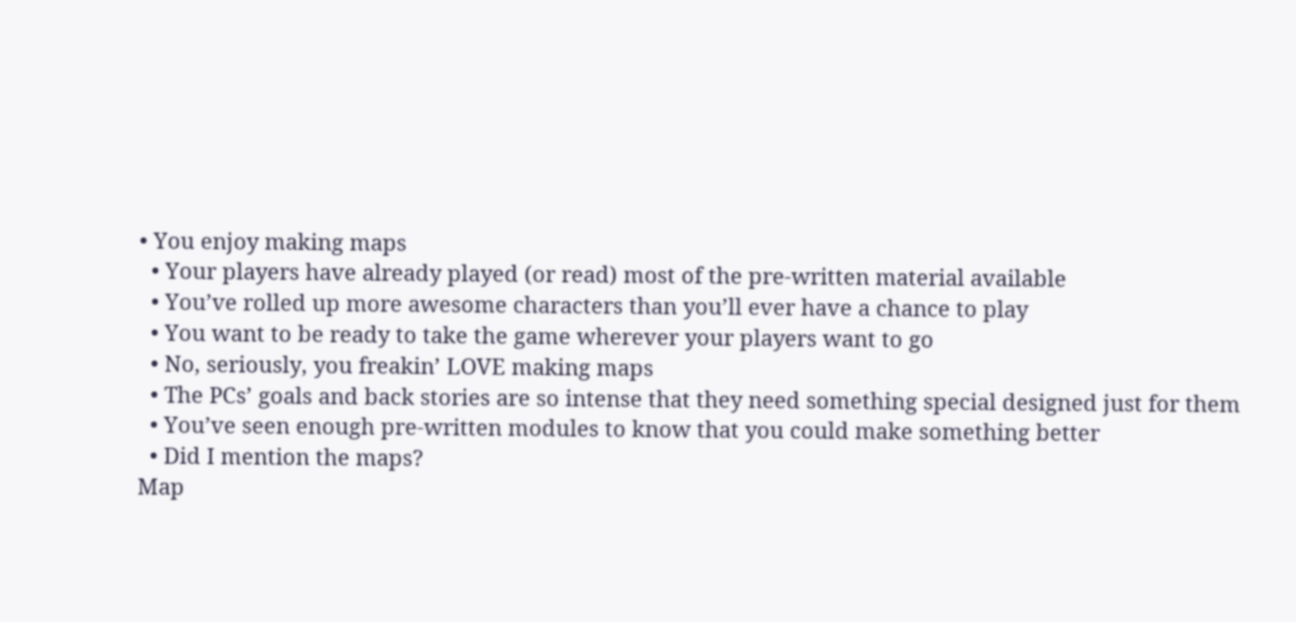• You enjoy making maps
  • Your players have already played (or read) most of the pre-written material available
  • You’ve rolled up more awesome characters than you’ll ever have a chance to play
  • You want to be ready to take the game wherever your players want to go
  • No, seriously, you freakin’ LOVE making maps
  • The PCs’ goals and back stories are so intense that they need something special designed just for them
  • You’ve seen enough pre-written modules to know that you could make something better
  • Did I mention the maps?
Map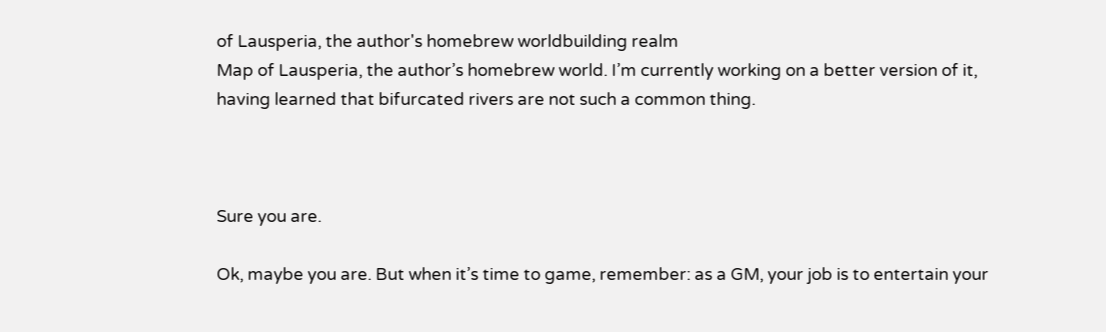of Lausperia, the author's homebrew worldbuilding realm
Map of Lausperia, the author’s homebrew world. I’m currently working on a better version of it, having learned that bifurcated rivers are not such a common thing.



Sure you are.

Ok, maybe you are. But when it’s time to game, remember: as a GM, your job is to entertain your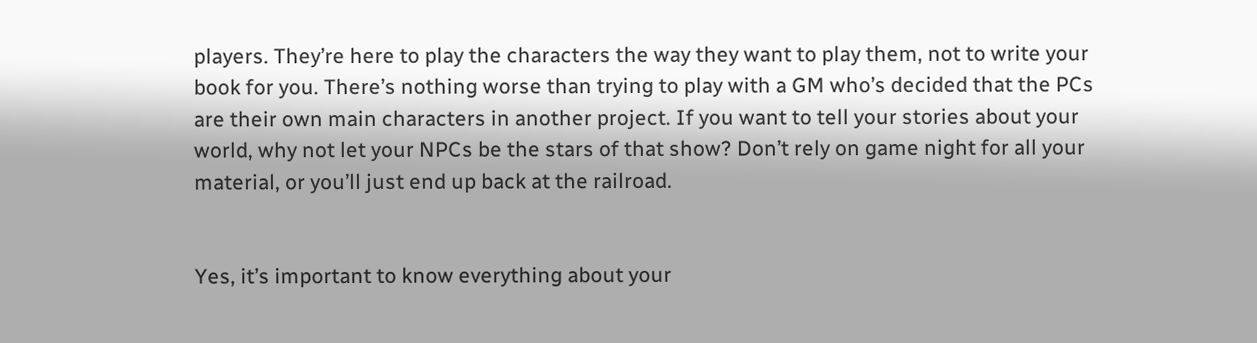players. They’re here to play the characters the way they want to play them, not to write your book for you. There’s nothing worse than trying to play with a GM who’s decided that the PCs are their own main characters in another project. If you want to tell your stories about your world, why not let your NPCs be the stars of that show? Don’t rely on game night for all your material, or you’ll just end up back at the railroad.


Yes, it’s important to know everything about your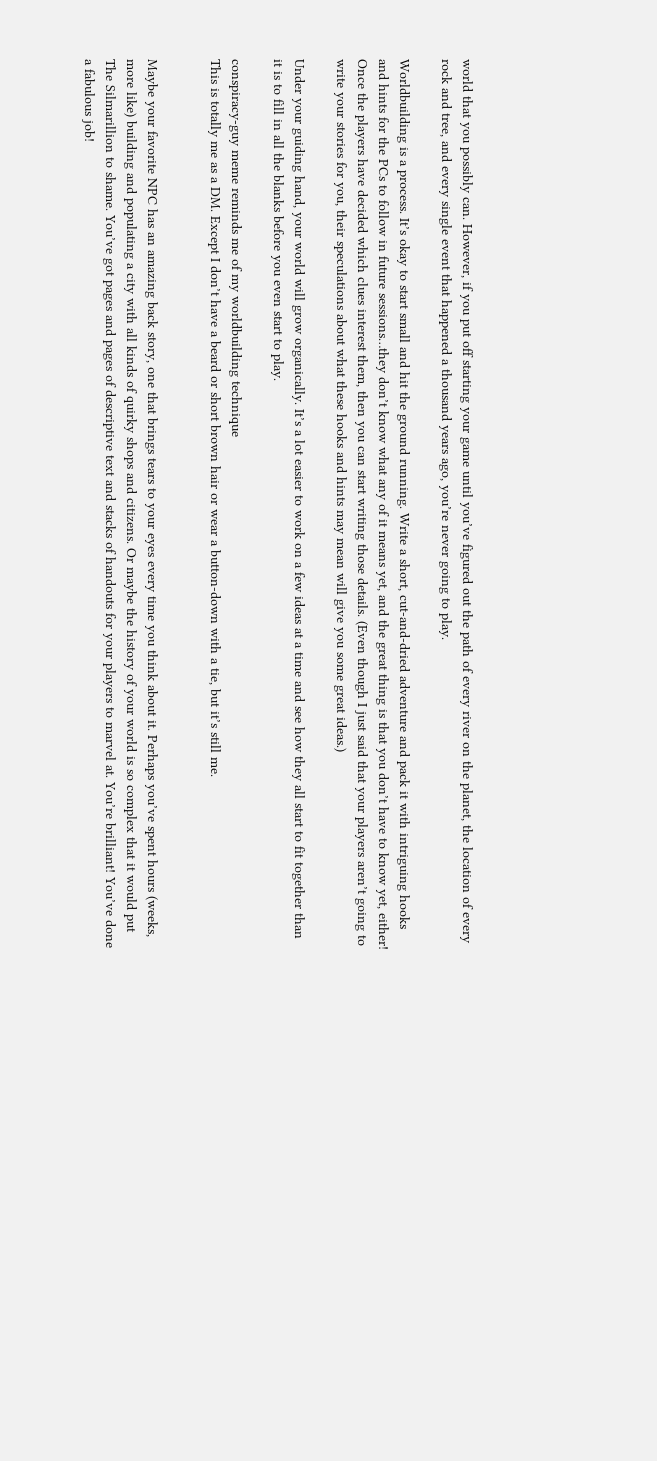world that you possibly can. However, if you put off starting your game until you’ve figured out the path of every river on the planet, the location of every rock and tree, and every single event that happened a thousand years ago, you’re never going to play.

Worldbuilding is a process. It’s okay to start small and hit the ground running. Write a short, cut-and-dried adventure and pack it with intriguing hooks and hints for the PCs to follow in future sessions…they don’t know what any of it means yet, and the great thing is that you don’t have to know yet, either! Once the players have decided which clues interest them, then you can start writing those details. (Even though I just said that your players aren’t going to write your stories for you, their speculations about what these hooks and hints may mean will give you some great ideas.)

Under your guiding hand, your world will grow organically. It’s a lot easier to work on a few ideas at a time and see how they all start to fit together than it is to fill in all the blanks before you even start to play.

conspiracy-guy meme reminds me of my worldbuilding technique
This is totally me as a DM. Except I don’t have a beard or short brown hair or wear a button-down with a tie, but it’s still me.


Maybe your favorite NPC has an amazing back story, one that brings tears to your eyes every time you think about it. Perhaps you’ve spent hours (weeks, more like) building and populating a city with all kinds of quirky shops and citizens. Or maybe the history of your world is so complex that it would put The Silmarillion to shame. You’ve got pages and pages of descriptive text and stacks of handouts for your players to marvel at. You’re brilliant! You’ve done a fabulous job!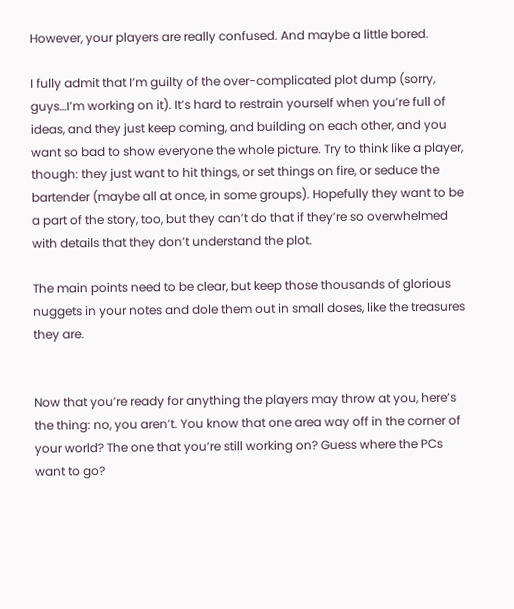However, your players are really confused. And maybe a little bored.

I fully admit that I’m guilty of the over-complicated plot dump (sorry, guys…I’m working on it). It’s hard to restrain yourself when you’re full of ideas, and they just keep coming, and building on each other, and you want so bad to show everyone the whole picture. Try to think like a player, though: they just want to hit things, or set things on fire, or seduce the bartender (maybe all at once, in some groups). Hopefully they want to be a part of the story, too, but they can’t do that if they’re so overwhelmed with details that they don’t understand the plot.

The main points need to be clear, but keep those thousands of glorious nuggets in your notes and dole them out in small doses, like the treasures they are.


Now that you’re ready for anything the players may throw at you, here’s the thing: no, you aren’t. You know that one area way off in the corner of your world? The one that you’re still working on? Guess where the PCs want to go?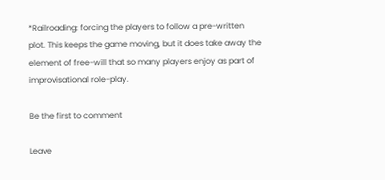*Railroading: forcing the players to follow a pre-written plot. This keeps the game moving, but it does take away the element of free-will that so many players enjoy as part of improvisational role-play.

Be the first to comment

Leave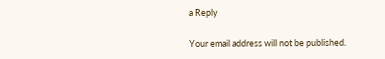a Reply

Your email address will not be published.